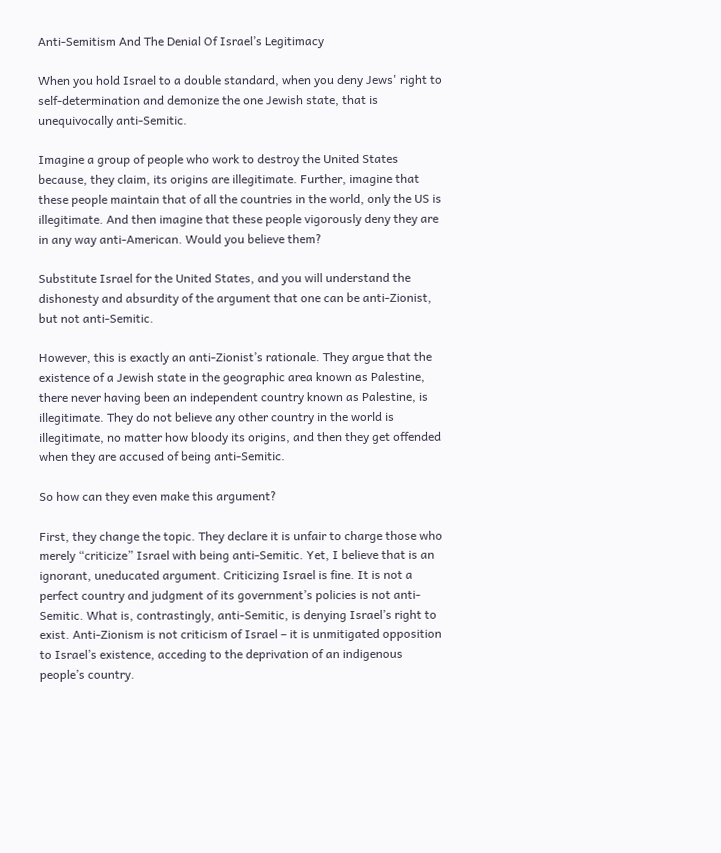Anti-Semitism And The Denial Of Israel’s Legitimacy

When you hold Israel to a double standard, when you deny Jews' right to self-determination and demonize the one Jewish state, that is unequivocally anti-Semitic.

Imagine a group of people who work to destroy the United States because, they claim, its origins are illegitimate. Further, imagine that these people maintain that of all the countries in the world, only the US is illegitimate. And then imagine that these people vigorously deny they are in any way anti-American. Would you believe them?

Substitute Israel for the United States, and you will understand the dishonesty and absurdity of the argument that one can be anti-Zionist, but not anti-Semitic.

However, this is exactly an anti-Zionist’s rationale. They argue that the existence of a Jewish state in the geographic area known as Palestine, there never having been an independent country known as Palestine, is illegitimate. They do not believe any other country in the world is illegitimate, no matter how bloody its origins, and then they get offended when they are accused of being anti-Semitic.

So how can they even make this argument?

First, they change the topic. They declare it is unfair to charge those who merely “criticize” Israel with being anti-Semitic. Yet, I believe that is an ignorant, uneducated argument. Criticizing Israel is fine. It is not a perfect country and judgment of its government’s policies is not anti-Semitic. What is, contrastingly, anti-Semitic, is denying Israel’s right to exist. Anti-Zionism is not criticism of Israel – it is unmitigated opposition to Israel’s existence, acceding to the deprivation of an indigenous people’s country.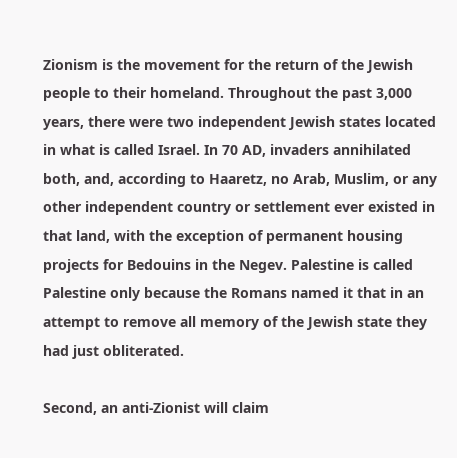Zionism is the movement for the return of the Jewish people to their homeland. Throughout the past 3,000 years, there were two independent Jewish states located in what is called Israel. In 70 AD, invaders annihilated both, and, according to Haaretz, no Arab, Muslim, or any other independent country or settlement ever existed in that land, with the exception of permanent housing projects for Bedouins in the Negev. Palestine is called Palestine only because the Romans named it that in an attempt to remove all memory of the Jewish state they had just obliterated.

Second, an anti-Zionist will claim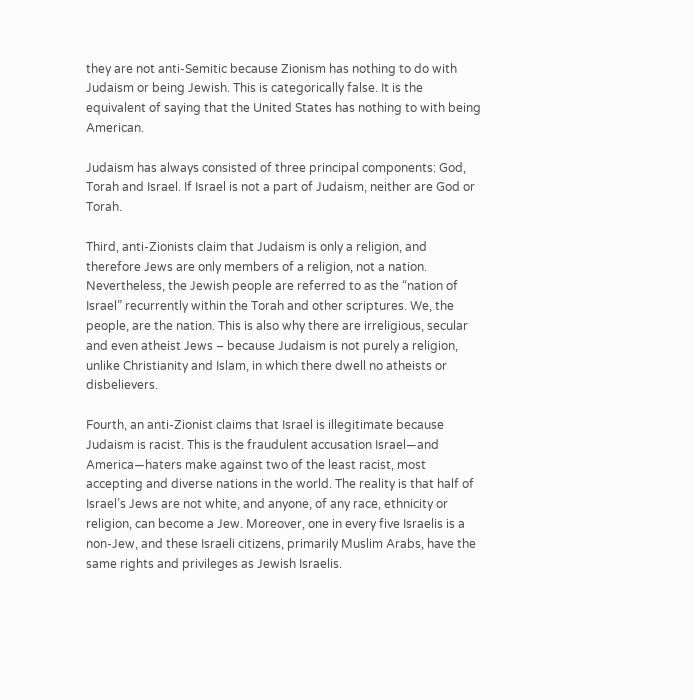they are not anti-Semitic because Zionism has nothing to do with Judaism or being Jewish. This is categorically false. It is the equivalent of saying that the United States has nothing to with being American.

Judaism has always consisted of three principal components: God, Torah and Israel. If Israel is not a part of Judaism, neither are God or Torah.

Third, anti-Zionists claim that Judaism is only a religion, and therefore Jews are only members of a religion, not a nation. Nevertheless, the Jewish people are referred to as the “nation of Israel” recurrently within the Torah and other scriptures. We, the people, are the nation. This is also why there are irreligious, secular and even atheist Jews – because Judaism is not purely a religion, unlike Christianity and Islam, in which there dwell no atheists or disbelievers.

Fourth, an anti-Zionist claims that Israel is illegitimate because Judaism is racist. This is the fraudulent accusation Israel—and America—haters make against two of the least racist, most accepting and diverse nations in the world. The reality is that half of Israel’s Jews are not white, and anyone, of any race, ethnicity or religion, can become a Jew. Moreover, one in every five Israelis is a non-Jew, and these Israeli citizens, primarily Muslim Arabs, have the same rights and privileges as Jewish Israelis.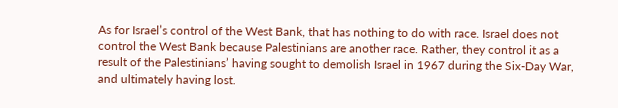As for Israel’s control of the West Bank, that has nothing to do with race. Israel does not control the West Bank because Palestinians are another race. Rather, they control it as a result of the Palestinians’ having sought to demolish Israel in 1967 during the Six-Day War, and ultimately having lost.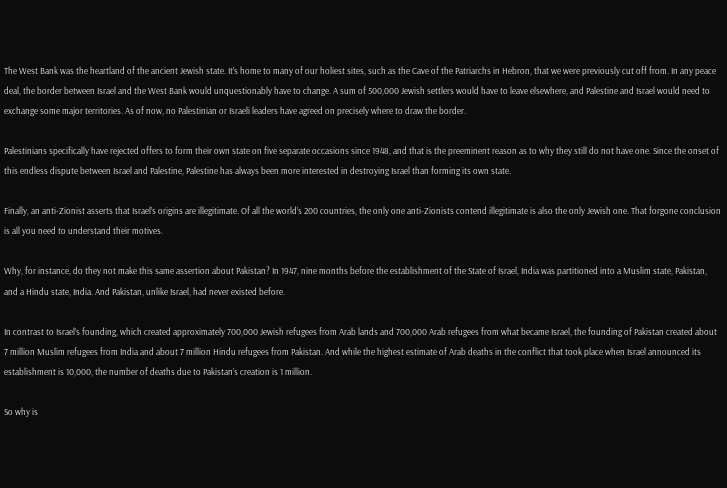The West Bank was the heartland of the ancient Jewish state. It’s home to many of our holiest sites, such as the Cave of the Patriarchs in Hebron, that we were previously cut off from. In any peace deal, the border between Israel and the West Bank would unquestionably have to change. A sum of 500,000 Jewish settlers would have to leave elsewhere, and Palestine and Israel would need to exchange some major territories. As of now, no Palestinian or Israeli leaders have agreed on precisely where to draw the border.

Palestinians specifically have rejected offers to form their own state on five separate occasions since 1948, and that is the preeminent reason as to why they still do not have one. Since the onset of this endless dispute between Israel and Palestine, Palestine has always been more interested in destroying Israel than forming its own state.

Finally, an anti-Zionist asserts that Israel’s origins are illegitimate. Of all the world’s 200 countries, the only one anti-Zionists contend illegitimate is also the only Jewish one. That forgone conclusion is all you need to understand their motives.

Why, for instance, do they not make this same assertion about Pakistan? In 1947, nine months before the establishment of the State of Israel, India was partitioned into a Muslim state, Pakistan, and a Hindu state, India. And Pakistan, unlike Israel, had never existed before.

In contrast to Israel’s founding, which created approximately 700,000 Jewish refugees from Arab lands and 700,000 Arab refugees from what became Israel, the founding of Pakistan created about 7 million Muslim refugees from India and about 7 million Hindu refugees from Pakistan. And while the highest estimate of Arab deaths in the conflict that took place when Israel announced its establishment is 10,000, the number of deaths due to Pakistan’s creation is 1 million.

So why is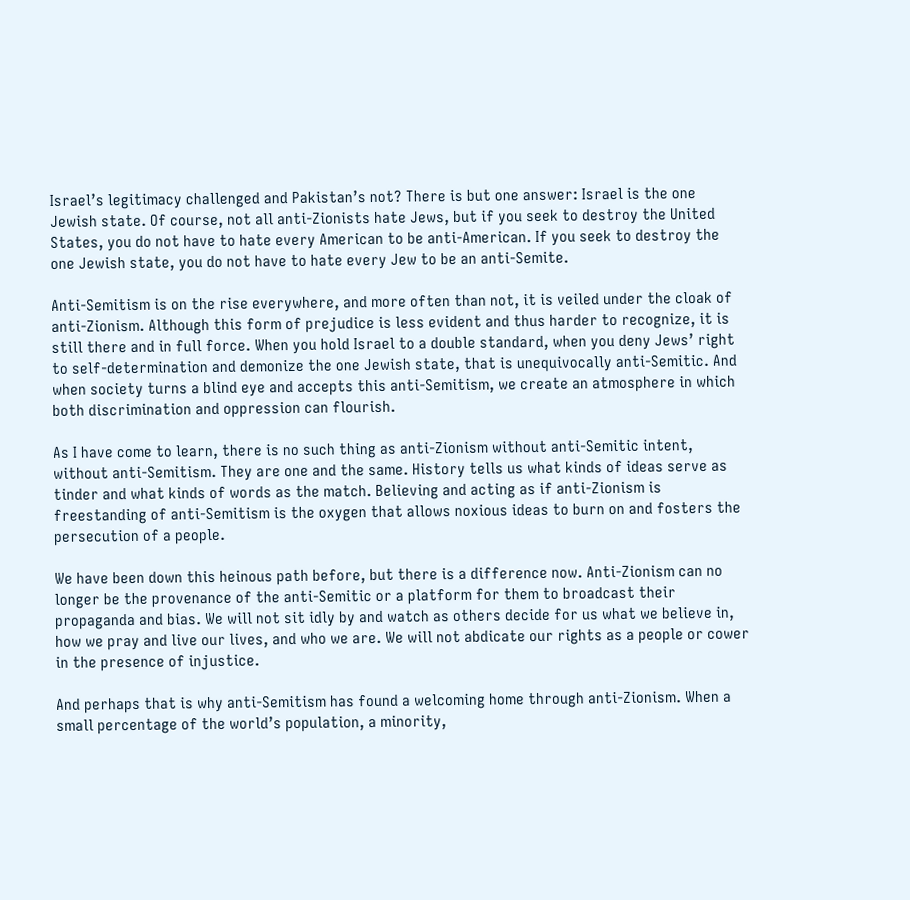Israel’s legitimacy challenged and Pakistan’s not? There is but one answer: Israel is the one Jewish state. Of course, not all anti-Zionists hate Jews, but if you seek to destroy the United States, you do not have to hate every American to be anti-American. If you seek to destroy the one Jewish state, you do not have to hate every Jew to be an anti-Semite.

Anti-Semitism is on the rise everywhere, and more often than not, it is veiled under the cloak of anti-Zionism. Although this form of prejudice is less evident and thus harder to recognize, it is still there and in full force. When you hold Israel to a double standard, when you deny Jews’ right to self-determination and demonize the one Jewish state, that is unequivocally anti-Semitic. And when society turns a blind eye and accepts this anti-Semitism, we create an atmosphere in which both discrimination and oppression can flourish.

As I have come to learn, there is no such thing as anti-Zionism without anti-Semitic intent, without anti-Semitism. They are one and the same. History tells us what kinds of ideas serve as tinder and what kinds of words as the match. Believing and acting as if anti-Zionism is freestanding of anti-Semitism is the oxygen that allows noxious ideas to burn on and fosters the persecution of a people.

We have been down this heinous path before, but there is a difference now. Anti-Zionism can no longer be the provenance of the anti-Semitic or a platform for them to broadcast their propaganda and bias. We will not sit idly by and watch as others decide for us what we believe in, how we pray and live our lives, and who we are. We will not abdicate our rights as a people or cower in the presence of injustice.

And perhaps that is why anti-Semitism has found a welcoming home through anti-Zionism. When a small percentage of the world’s population, a minority,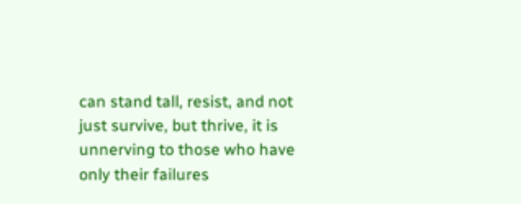can stand tall, resist, and not just survive, but thrive, it is unnerving to those who have only their failures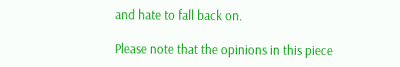and hate to fall back on.

Please note that the opinions in this piece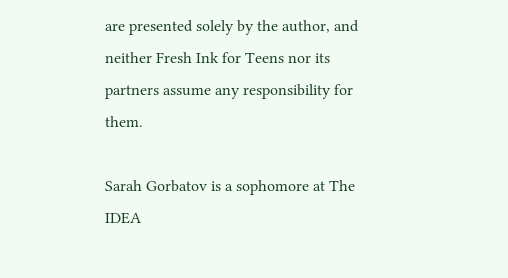are presented solely by the author, and neither Fresh Ink for Teens nor its partners assume any responsibility for them.

Sarah Gorbatov is a sophomore at The IDEA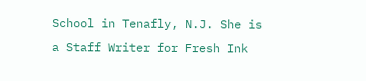School in Tenafly, N.J. She is a Staff Writer for Fresh Ink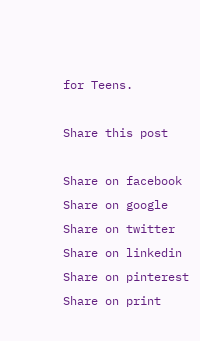for Teens.

Share this post

Share on facebook
Share on google
Share on twitter
Share on linkedin
Share on pinterest
Share on print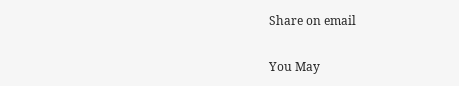Share on email

You May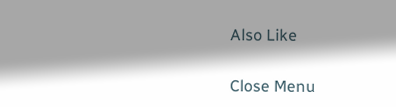Also Like

Close Menu